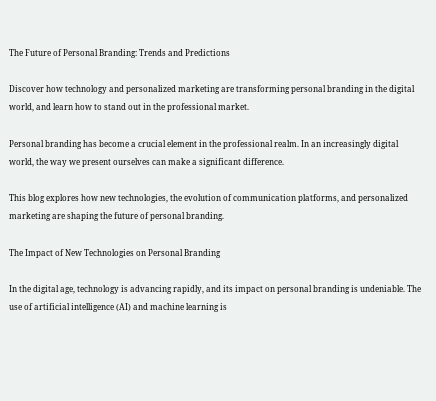The Future of Personal Branding: Trends and Predictions

Discover how technology and personalized marketing are transforming personal branding in the digital world, and learn how to stand out in the professional market.

Personal branding has become a crucial element in the professional realm. In an increasingly digital world, the way we present ourselves can make a significant difference.

This blog explores how new technologies, the evolution of communication platforms, and personalized marketing are shaping the future of personal branding.

The Impact of New Technologies on Personal Branding

In the digital age, technology is advancing rapidly, and its impact on personal branding is undeniable. The use of artificial intelligence (AI) and machine learning is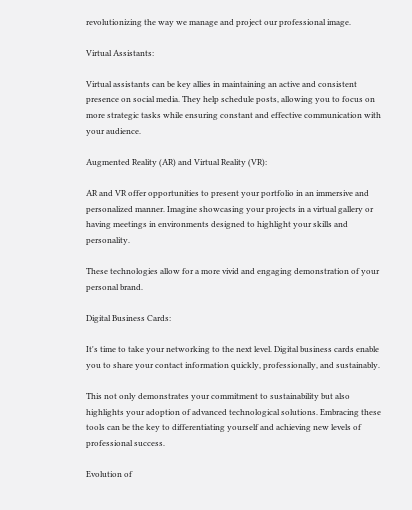revolutionizing the way we manage and project our professional image.

Virtual Assistants:

Virtual assistants can be key allies in maintaining an active and consistent presence on social media. They help schedule posts, allowing you to focus on more strategic tasks while ensuring constant and effective communication with your audience.

Augmented Reality (AR) and Virtual Reality (VR):

AR and VR offer opportunities to present your portfolio in an immersive and personalized manner. Imagine showcasing your projects in a virtual gallery or having meetings in environments designed to highlight your skills and personality.

These technologies allow for a more vivid and engaging demonstration of your personal brand.

Digital Business Cards:

It's time to take your networking to the next level. Digital business cards enable you to share your contact information quickly, professionally, and sustainably.

This not only demonstrates your commitment to sustainability but also highlights your adoption of advanced technological solutions. Embracing these tools can be the key to differentiating yourself and achieving new levels of professional success.

Evolution of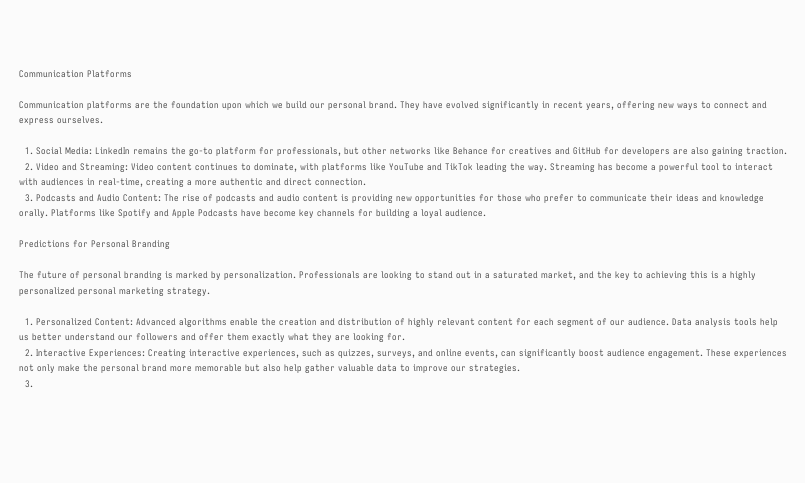Communication Platforms

Communication platforms are the foundation upon which we build our personal brand. They have evolved significantly in recent years, offering new ways to connect and express ourselves.

  1. Social Media: LinkedIn remains the go-to platform for professionals, but other networks like Behance for creatives and GitHub for developers are also gaining traction.
  2. Video and Streaming: Video content continues to dominate, with platforms like YouTube and TikTok leading the way. Streaming has become a powerful tool to interact with audiences in real-time, creating a more authentic and direct connection.
  3. Podcasts and Audio Content: The rise of podcasts and audio content is providing new opportunities for those who prefer to communicate their ideas and knowledge orally. Platforms like Spotify and Apple Podcasts have become key channels for building a loyal audience.

Predictions for Personal Branding

The future of personal branding is marked by personalization. Professionals are looking to stand out in a saturated market, and the key to achieving this is a highly personalized personal marketing strategy.

  1. Personalized Content: Advanced algorithms enable the creation and distribution of highly relevant content for each segment of our audience. Data analysis tools help us better understand our followers and offer them exactly what they are looking for.
  2. Interactive Experiences: Creating interactive experiences, such as quizzes, surveys, and online events, can significantly boost audience engagement. These experiences not only make the personal brand more memorable but also help gather valuable data to improve our strategies.
  3.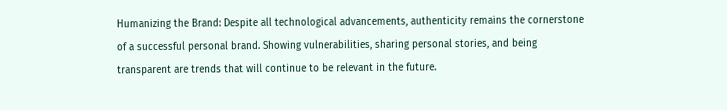Humanizing the Brand: Despite all technological advancements, authenticity remains the cornerstone of a successful personal brand. Showing vulnerabilities, sharing personal stories, and being transparent are trends that will continue to be relevant in the future.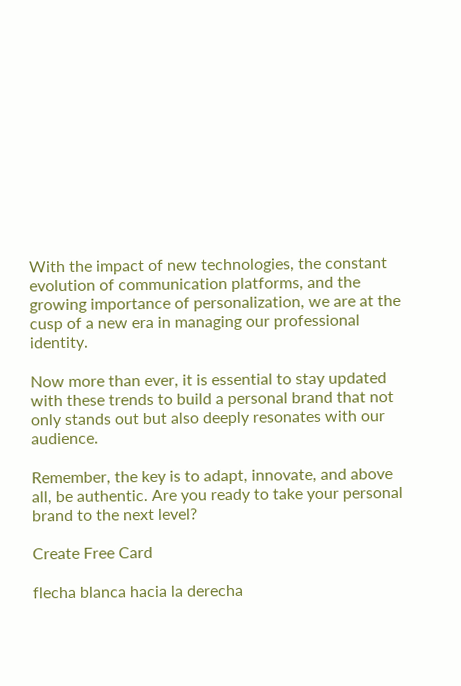With the impact of new technologies, the constant evolution of communication platforms, and the growing importance of personalization, we are at the cusp of a new era in managing our professional identity.

Now more than ever, it is essential to stay updated with these trends to build a personal brand that not only stands out but also deeply resonates with our audience.

Remember, the key is to adapt, innovate, and above all, be authentic. Are you ready to take your personal brand to the next level?

Create Free Card

flecha blanca hacia la derecha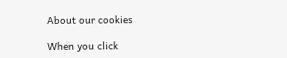About our cookies

When you click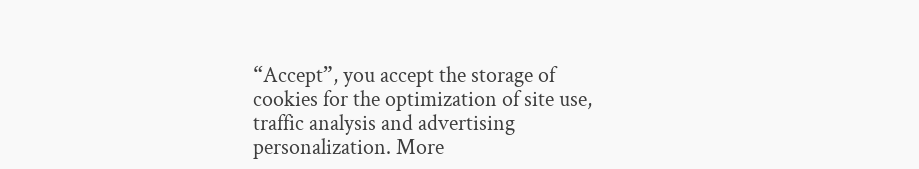“Accept”, you accept the storage of cookies for the optimization of site use, traffic analysis and advertising personalization. More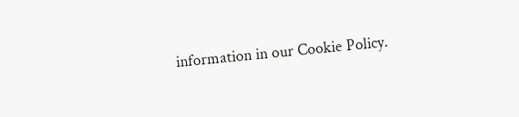information in our Cookie Policy.